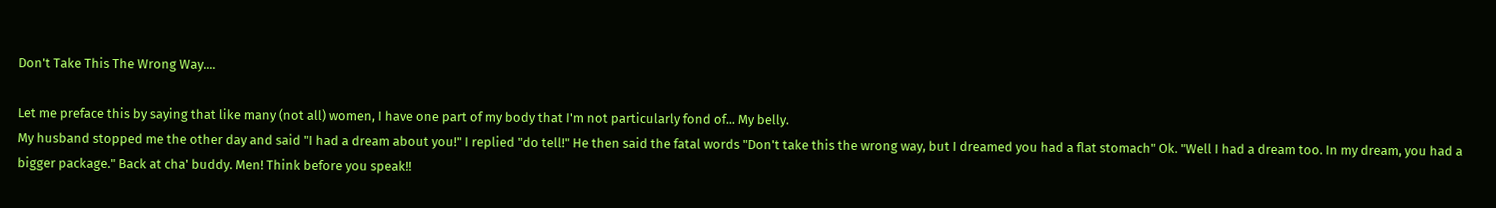Don't Take This The Wrong Way....

Let me preface this by saying that like many (not all) women, I have one part of my body that I'm not particularly fond of... My belly.
My husband stopped me the other day and said "I had a dream about you!" I replied "do tell!" He then said the fatal words "Don't take this the wrong way, but I dreamed you had a flat stomach" Ok. "Well I had a dream too. In my dream, you had a bigger package." Back at cha' buddy. Men! Think before you speak!!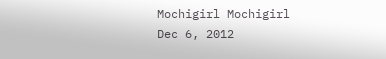Mochigirl Mochigirl
Dec 6, 2012